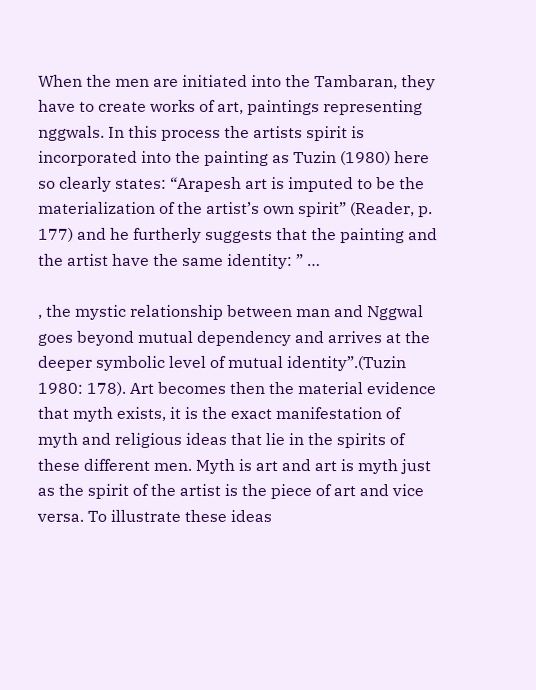When the men are initiated into the Tambaran, they have to create works of art, paintings representing nggwals. In this process the artists spirit is incorporated into the painting as Tuzin (1980) here so clearly states: “Arapesh art is imputed to be the materialization of the artist’s own spirit” (Reader, p. 177) and he furtherly suggests that the painting and the artist have the same identity: ” …

, the mystic relationship between man and Nggwal goes beyond mutual dependency and arrives at the deeper symbolic level of mutual identity”.(Tuzin 1980: 178). Art becomes then the material evidence that myth exists, it is the exact manifestation of myth and religious ideas that lie in the spirits of these different men. Myth is art and art is myth just as the spirit of the artist is the piece of art and vice versa. To illustrate these ideas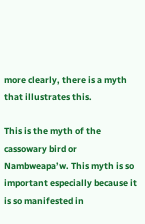more clearly, there is a myth that illustrates this.

This is the myth of the cassowary bird or Nambweapa’w. This myth is so important especially because it is so manifested in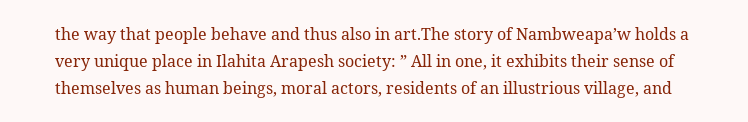the way that people behave and thus also in art.The story of Nambweapa’w holds a very unique place in Ilahita Arapesh society: ” All in one, it exhibits their sense of themselves as human beings, moral actors, residents of an illustrious village, and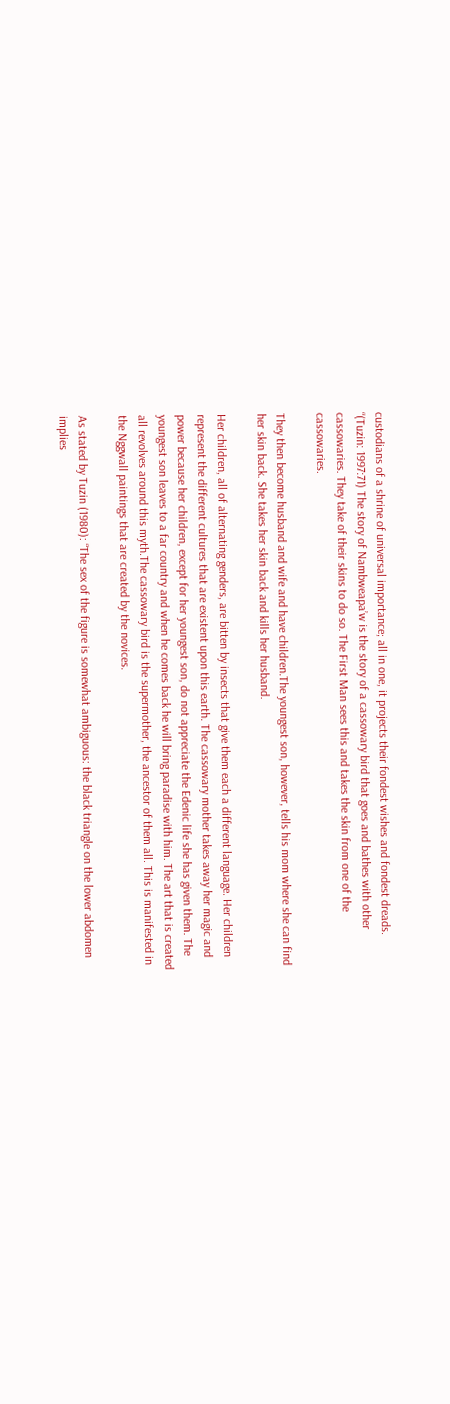custodians of a shrine of universal importance; all in one, it projects their fondest wishes and fondest dreads. “(Tuzin: 1997:71) The story of Nambweapa’w is the story of a cassowary bird that goes and bathes with other cassowaries. They take of their skins to do so. The First Man sees this and takes the skin from one of the cassowaries.

They then become husband and wife and have children.The youngest son, however, tells his mom where she can find her skin back. She takes her skin back and kills her husband.

Her children, all of alternating genders, are bitten by insects that give them each a different language. Her children represent the different cultures that are existent upon this earth. The cassowary mother takes away her magic and power because her children, except for her youngest son, do not appreciate the Edenic life she has given them. The youngest son leaves to a far country and when he comes back he will bring paradise with him. The art that is created all revolves around this myth.The cassowary bird is the supermother, the ancestor of them all. This is manifested in the Nggwall paintings that are created by the novices.

As stated by Tuzin (1980): “The sex of the figure is somewhat ambiguous: the black triangle on the lower abdomen implies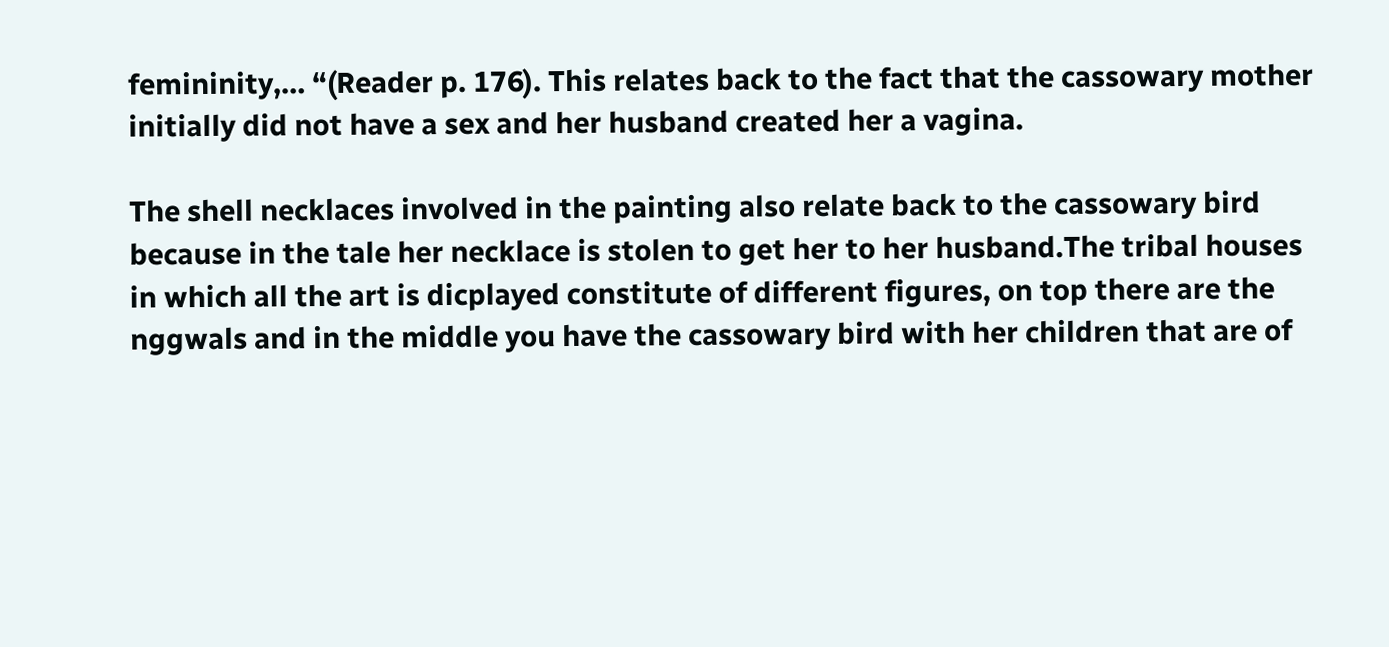femininity,… “(Reader p. 176). This relates back to the fact that the cassowary mother initially did not have a sex and her husband created her a vagina.

The shell necklaces involved in the painting also relate back to the cassowary bird because in the tale her necklace is stolen to get her to her husband.The tribal houses in which all the art is dicplayed constitute of different figures, on top there are the nggwals and in the middle you have the cassowary bird with her children that are of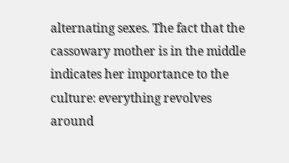alternating sexes. The fact that the cassowary mother is in the middle indicates her importance to the culture: everything revolves around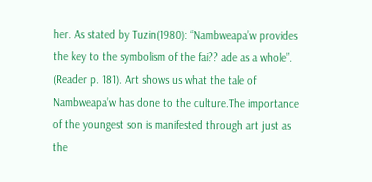her. As stated by Tuzin(1980): “Nambweapa’w provides the key to the symbolism of the fai?? ade as a whole”. (Reader p. 181). Art shows us what the tale of Nambweapa’w has done to the culture.The importance of the youngest son is manifested through art just as the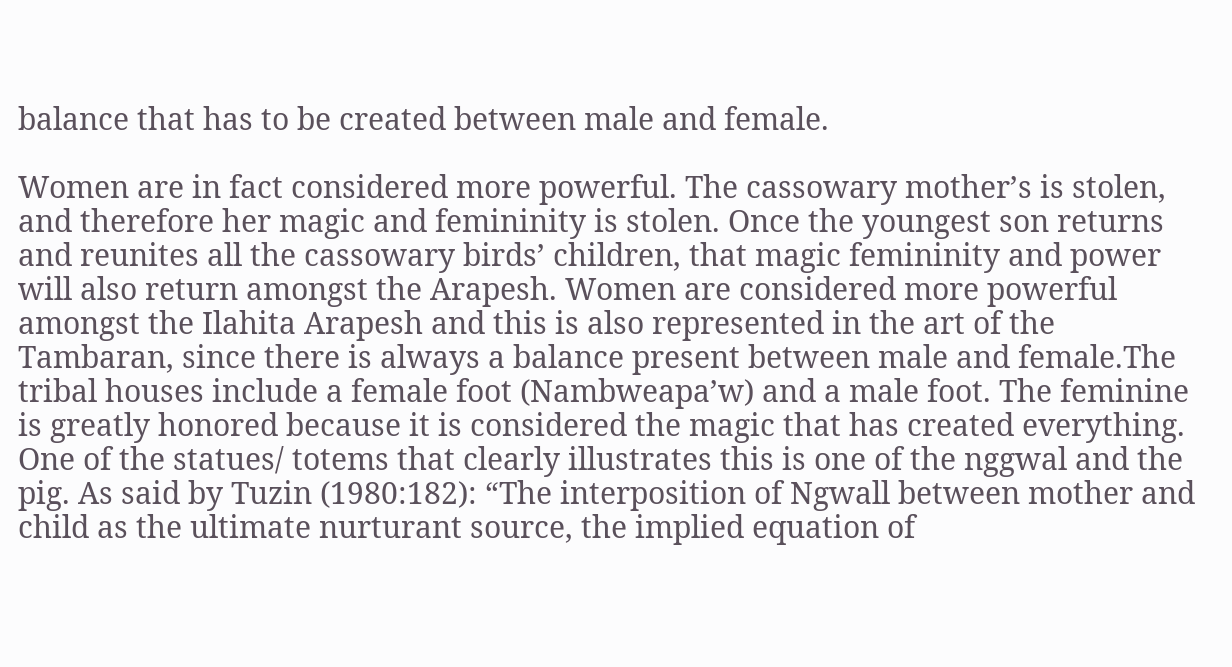balance that has to be created between male and female.

Women are in fact considered more powerful. The cassowary mother’s is stolen, and therefore her magic and femininity is stolen. Once the youngest son returns and reunites all the cassowary birds’ children, that magic femininity and power will also return amongst the Arapesh. Women are considered more powerful amongst the Ilahita Arapesh and this is also represented in the art of the Tambaran, since there is always a balance present between male and female.The tribal houses include a female foot (Nambweapa’w) and a male foot. The feminine is greatly honored because it is considered the magic that has created everything. One of the statues/ totems that clearly illustrates this is one of the nggwal and the pig. As said by Tuzin (1980:182): “The interposition of Ngwall between mother and child as the ultimate nurturant source, the implied equation of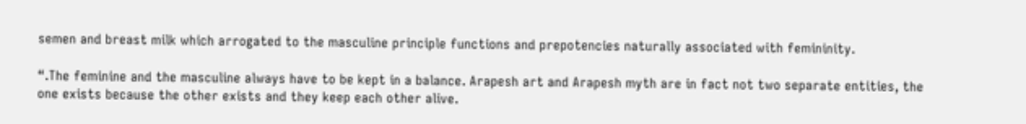semen and breast milk which arrogated to the masculine principle functions and prepotencies naturally associated with femininity.

“.The feminine and the masculine always have to be kept in a balance. Arapesh art and Arapesh myth are in fact not two separate entities, the one exists because the other exists and they keep each other alive.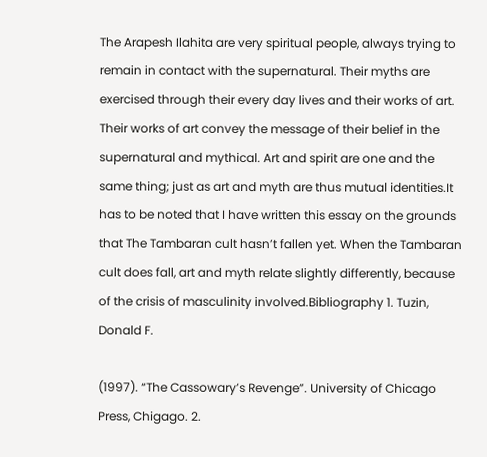The Arapesh Ilahita are very spiritual people, always trying to remain in contact with the supernatural. Their myths are exercised through their every day lives and their works of art. Their works of art convey the message of their belief in the supernatural and mythical. Art and spirit are one and the same thing; just as art and myth are thus mutual identities.It has to be noted that I have written this essay on the grounds that The Tambaran cult hasn’t fallen yet. When the Tambaran cult does fall, art and myth relate slightly differently, because of the crisis of masculinity involved.Bibliography 1. Tuzin, Donald F.

(1997). “The Cassowary’s Revenge”. University of Chicago Press, Chigago. 2.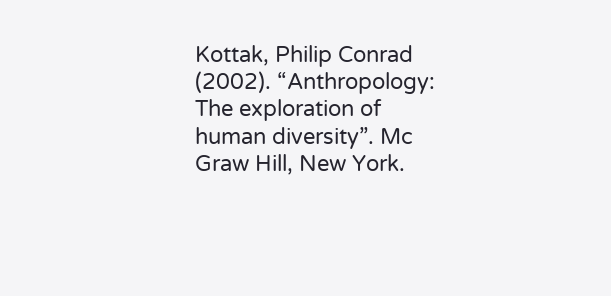Kottak, Philip Conrad (2002). “Anthropology: The exploration of human diversity”. Mc Graw Hill, New York.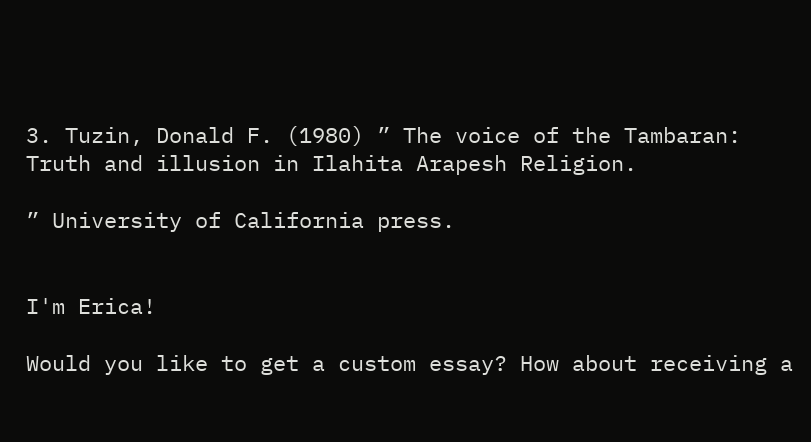3. Tuzin, Donald F. (1980) ” The voice of the Tambaran: Truth and illusion in Ilahita Arapesh Religion.

” University of California press.


I'm Erica!

Would you like to get a custom essay? How about receiving a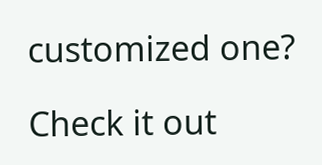customized one?

Check it out